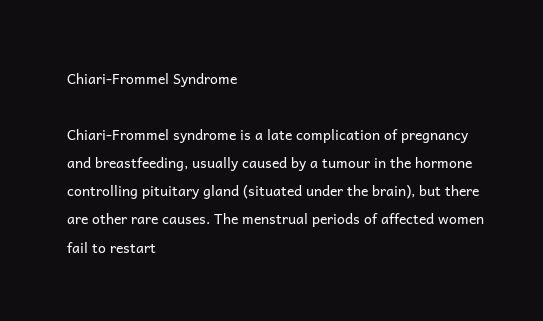Chiari-Frommel Syndrome

Chiari-Frommel syndrome is a late complication of pregnancy and breastfeeding, usually caused by a tumour in the hormone controlling pituitary gland (situated under the brain), but there are other rare causes. The menstrual periods of affected women fail to restart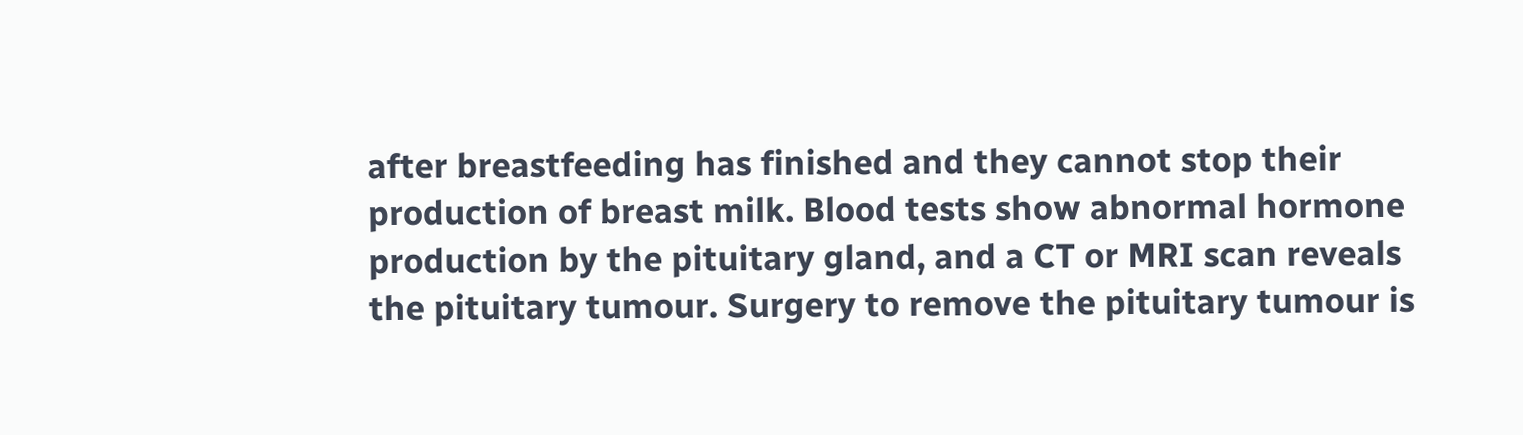after breastfeeding has finished and they cannot stop their production of breast milk. Blood tests show abnormal hormone production by the pituitary gland, and a CT or MRI scan reveals the pituitary tumour. Surgery to remove the pituitary tumour is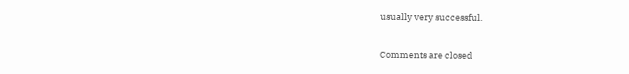usually very successful.

Comments are closed